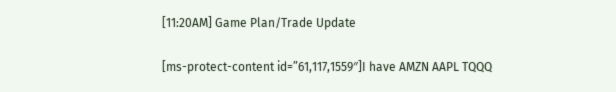[11:20AM] Game Plan/Trade Update

[ms-protect-content id=”61,117,1559″]I have AMZN AAPL TQQQ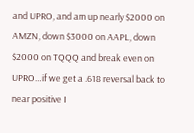and UPRO, and am up nearly $2000 on AMZN, down $3000 on AAPL, down $2000 on TQQQ and break even on UPRO…if we get a .618 reversal back to near positive I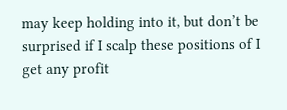may keep holding into it, but don’t be surprised if I scalp these positions of I get any profit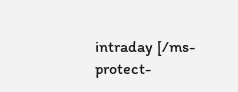intraday [/ms-protect-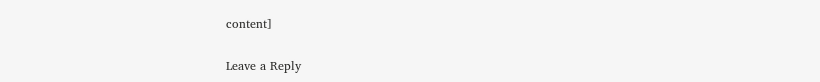content]

Leave a Reply